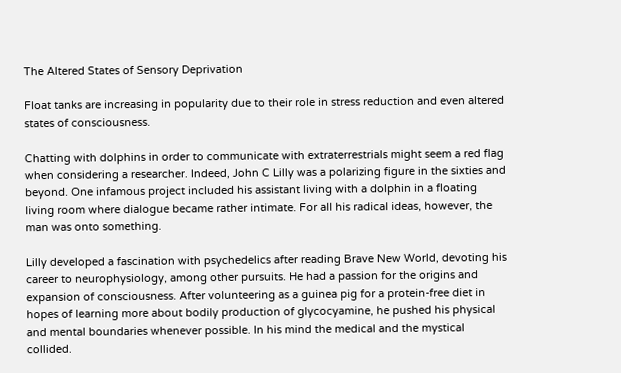The Altered States of Sensory Deprivation

Float tanks are increasing in popularity due to their role in stress reduction and even altered states of consciousness.

Chatting with dolphins in order to communicate with extraterrestrials might seem a red flag when considering a researcher. Indeed, John C Lilly was a polarizing figure in the sixties and beyond. One infamous project included his assistant living with a dolphin in a floating living room where dialogue became rather intimate. For all his radical ideas, however, the man was onto something.

Lilly developed a fascination with psychedelics after reading Brave New World, devoting his career to neurophysiology, among other pursuits. He had a passion for the origins and expansion of consciousness. After volunteering as a guinea pig for a protein-free diet in hopes of learning more about bodily production of glycocyamine, he pushed his physical and mental boundaries whenever possible. In his mind the medical and the mystical collided.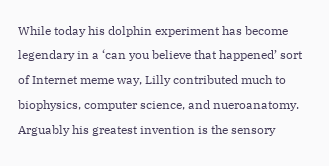While today his dolphin experiment has become legendary in a ‘can you believe that happened’ sort of Internet meme way, Lilly contributed much to biophysics, computer science, and nueroanatomy. Arguably his greatest invention is the sensory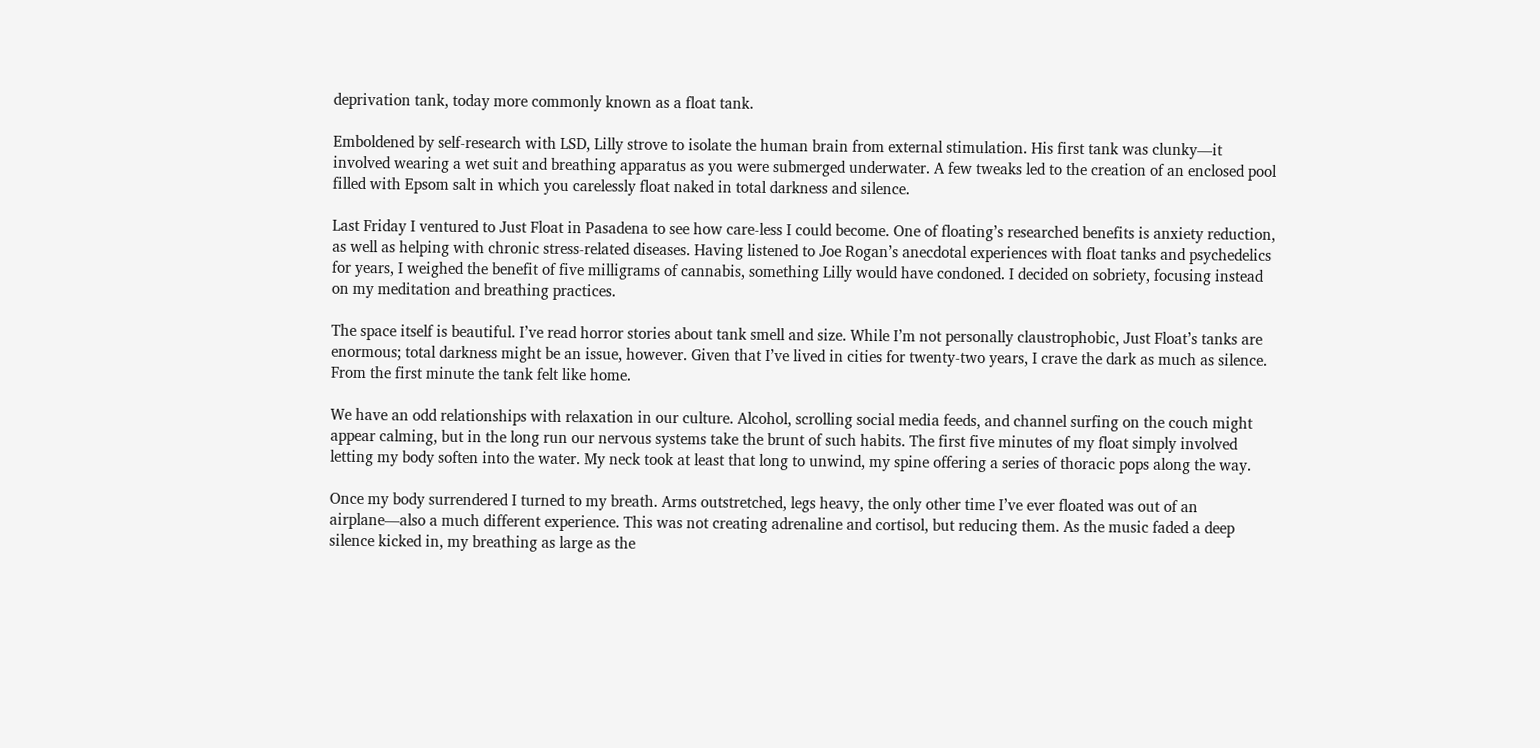deprivation tank, today more commonly known as a float tank.

Emboldened by self-research with LSD, Lilly strove to isolate the human brain from external stimulation. His first tank was clunky—it involved wearing a wet suit and breathing apparatus as you were submerged underwater. A few tweaks led to the creation of an enclosed pool filled with Epsom salt in which you carelessly float naked in total darkness and silence.

Last Friday I ventured to Just Float in Pasadena to see how care-less I could become. One of floating’s researched benefits is anxiety reduction, as well as helping with chronic stress-related diseases. Having listened to Joe Rogan’s anecdotal experiences with float tanks and psychedelics for years, I weighed the benefit of five milligrams of cannabis, something Lilly would have condoned. I decided on sobriety, focusing instead on my meditation and breathing practices.

The space itself is beautiful. I’ve read horror stories about tank smell and size. While I’m not personally claustrophobic, Just Float’s tanks are enormous; total darkness might be an issue, however. Given that I’ve lived in cities for twenty-two years, I crave the dark as much as silence. From the first minute the tank felt like home.

We have an odd relationships with relaxation in our culture. Alcohol, scrolling social media feeds, and channel surfing on the couch might appear calming, but in the long run our nervous systems take the brunt of such habits. The first five minutes of my float simply involved letting my body soften into the water. My neck took at least that long to unwind, my spine offering a series of thoracic pops along the way.

Once my body surrendered I turned to my breath. Arms outstretched, legs heavy, the only other time I’ve ever floated was out of an airplane—also a much different experience. This was not creating adrenaline and cortisol, but reducing them. As the music faded a deep silence kicked in, my breathing as large as the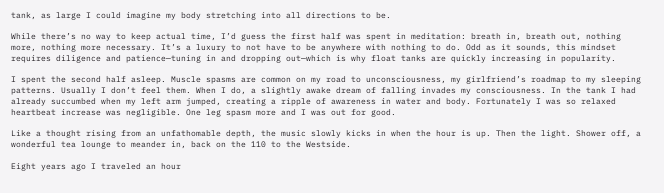tank, as large I could imagine my body stretching into all directions to be.

While there’s no way to keep actual time, I’d guess the first half was spent in meditation: breath in, breath out, nothing more, nothing more necessary. It’s a luxury to not have to be anywhere with nothing to do. Odd as it sounds, this mindset requires diligence and patience—tuning in and dropping out—which is why float tanks are quickly increasing in popularity.

I spent the second half asleep. Muscle spasms are common on my road to unconsciousness, my girlfriend’s roadmap to my sleeping patterns. Usually I don’t feel them. When I do, a slightly awake dream of falling invades my consciousness. In the tank I had already succumbed when my left arm jumped, creating a ripple of awareness in water and body. Fortunately I was so relaxed heartbeat increase was negligible. One leg spasm more and I was out for good.

Like a thought rising from an unfathomable depth, the music slowly kicks in when the hour is up. Then the light. Shower off, a wonderful tea lounge to meander in, back on the 110 to the Westside.

Eight years ago I traveled an hour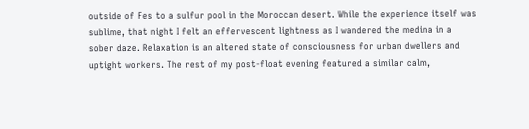outside of Fes to a sulfur pool in the Moroccan desert. While the experience itself was sublime, that night I felt an effervescent lightness as I wandered the medina in a sober daze. Relaxation is an altered state of consciousness for urban dwellers and uptight workers. The rest of my post-float evening featured a similar calm,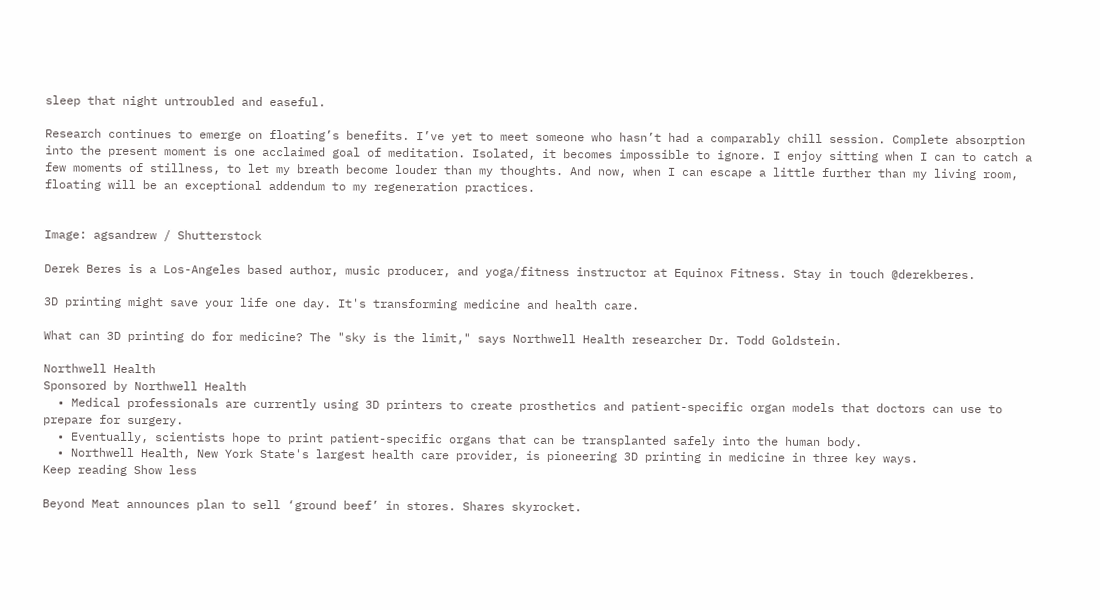sleep that night untroubled and easeful.

Research continues to emerge on floating’s benefits. I’ve yet to meet someone who hasn’t had a comparably chill session. Complete absorption into the present moment is one acclaimed goal of meditation. Isolated, it becomes impossible to ignore. I enjoy sitting when I can to catch a few moments of stillness, to let my breath become louder than my thoughts. And now, when I can escape a little further than my living room, floating will be an exceptional addendum to my regeneration practices.


Image: agsandrew / Shutterstock

Derek Beres is a Los-Angeles based author, music producer, and yoga/fitness instructor at Equinox Fitness. Stay in touch @derekberes.

3D printing might save your life one day. It's transforming medicine and health care.

What can 3D printing do for medicine? The "sky is the limit," says Northwell Health researcher Dr. Todd Goldstein.

Northwell Health
Sponsored by Northwell Health
  • Medical professionals are currently using 3D printers to create prosthetics and patient-specific organ models that doctors can use to prepare for surgery.
  • Eventually, scientists hope to print patient-specific organs that can be transplanted safely into the human body.
  • Northwell Health, New York State's largest health care provider, is pioneering 3D printing in medicine in three key ways.
Keep reading Show less

Beyond Meat announces plan to sell ‘ground beef’ in stores. Shares skyrocket.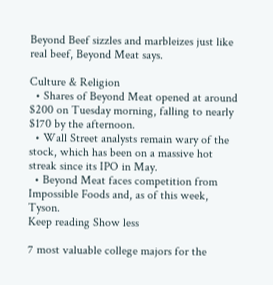Beyond Beef sizzles and marbleizes just like real beef, Beyond Meat says.

Culture & Religion
  • Shares of Beyond Meat opened at around $200 on Tuesday morning, falling to nearly $170 by the afternoon.
  • Wall Street analysts remain wary of the stock, which has been on a massive hot streak since its IPO in May.
  • Beyond Meat faces competition from Impossible Foods and, as of this week, Tyson.
Keep reading Show less

7 most valuable college majors for the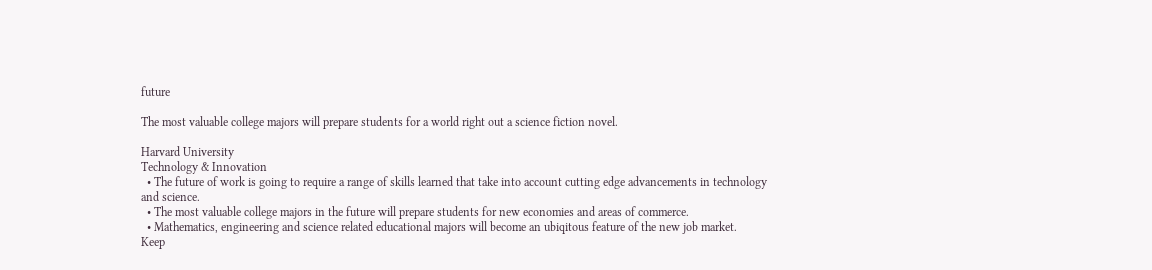future

The most valuable college majors will prepare students for a world right out a science fiction novel.

Harvard University
Technology & Innovation
  • The future of work is going to require a range of skills learned that take into account cutting edge advancements in technology and science.
  • The most valuable college majors in the future will prepare students for new economies and areas of commerce.
  • Mathematics, engineering and science related educational majors will become an ubiqitous feature of the new job market.
Keep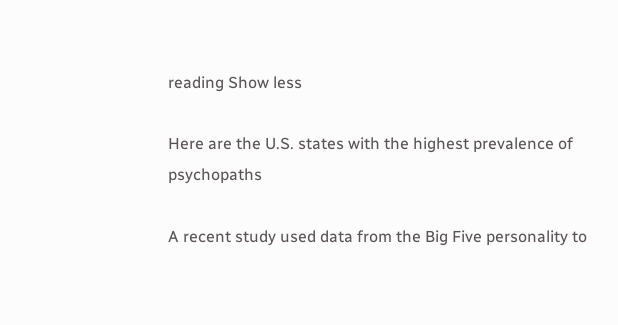reading Show less

Here are the U.S. states with the highest prevalence of psychopaths

A recent study used data from the Big Five personality to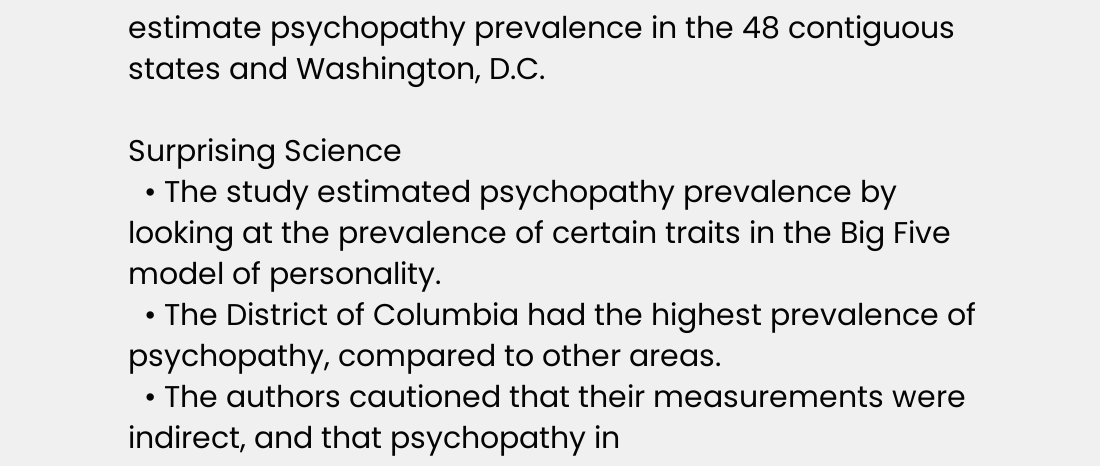estimate psychopathy prevalence in the 48 contiguous states and Washington, D.C.

Surprising Science
  • The study estimated psychopathy prevalence by looking at the prevalence of certain traits in the Big Five model of personality.
  • The District of Columbia had the highest prevalence of psychopathy, compared to other areas.
  • The authors cautioned that their measurements were indirect, and that psychopathy in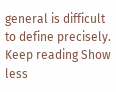general is difficult to define precisely.
Keep reading Show less